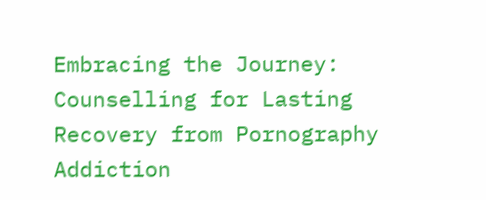Embracing the Journey: Counselling for Lasting Recovery from Pornography Addiction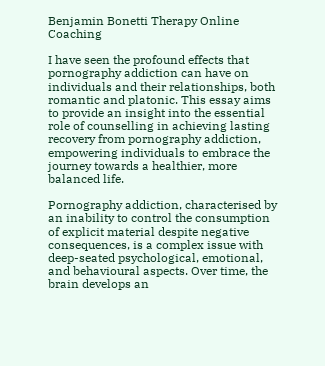Benjamin Bonetti Therapy Online Coaching

I have seen the profound effects that pornography addiction can have on individuals and their relationships, both romantic and platonic. This essay aims to provide an insight into the essential role of counselling in achieving lasting recovery from pornography addiction, empowering individuals to embrace the journey towards a healthier, more balanced life.

Pornography addiction, characterised by an inability to control the consumption of explicit material despite negative consequences, is a complex issue with deep-seated psychological, emotional, and behavioural aspects. Over time, the brain develops an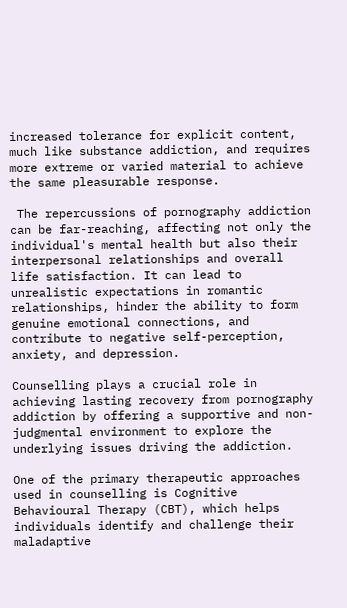increased tolerance for explicit content, much like substance addiction, and requires more extreme or varied material to achieve the same pleasurable response.

 The repercussions of pornography addiction can be far-reaching, affecting not only the individual's mental health but also their interpersonal relationships and overall life satisfaction. It can lead to unrealistic expectations in romantic relationships, hinder the ability to form genuine emotional connections, and contribute to negative self-perception, anxiety, and depression.

Counselling plays a crucial role in achieving lasting recovery from pornography addiction by offering a supportive and non-judgmental environment to explore the underlying issues driving the addiction.

One of the primary therapeutic approaches used in counselling is Cognitive Behavioural Therapy (CBT), which helps individuals identify and challenge their maladaptive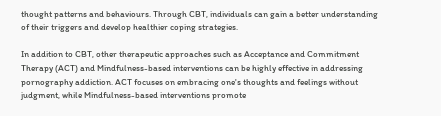thought patterns and behaviours. Through CBT, individuals can gain a better understanding of their triggers and develop healthier coping strategies.

In addition to CBT, other therapeutic approaches such as Acceptance and Commitment Therapy (ACT) and Mindfulness-based interventions can be highly effective in addressing pornography addiction. ACT focuses on embracing one's thoughts and feelings without judgment, while Mindfulness-based interventions promote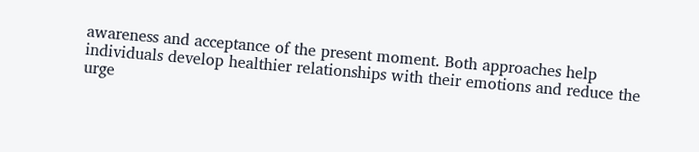awareness and acceptance of the present moment. Both approaches help individuals develop healthier relationships with their emotions and reduce the urge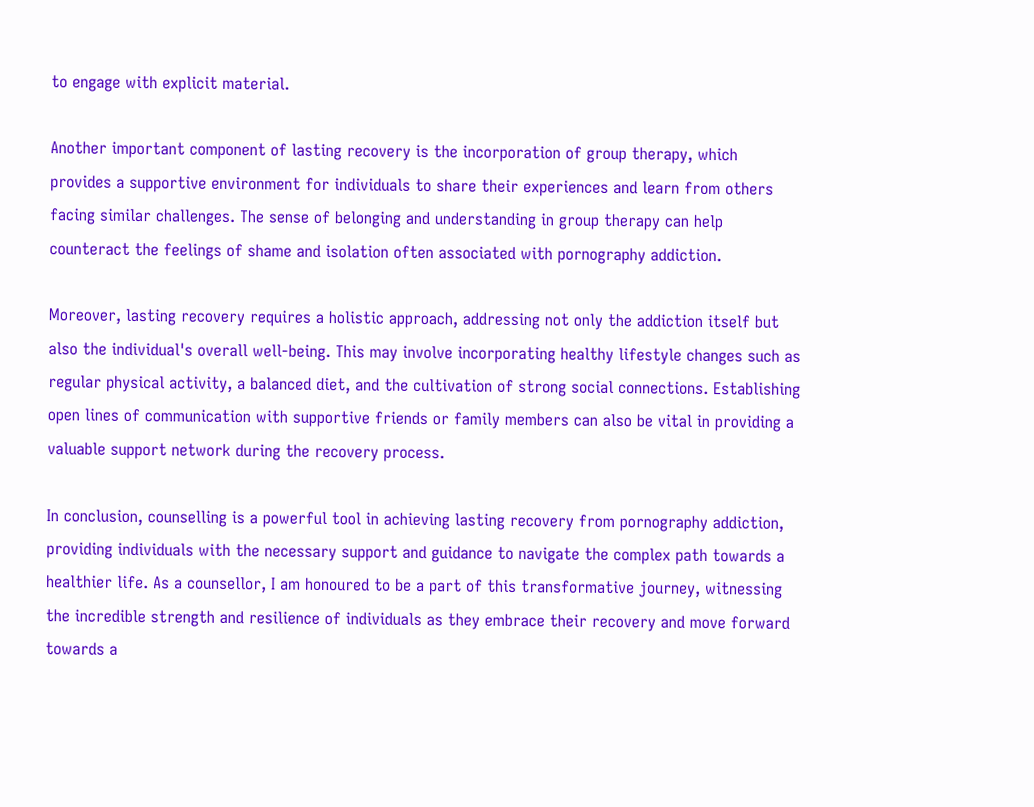to engage with explicit material.

Another important component of lasting recovery is the incorporation of group therapy, which provides a supportive environment for individuals to share their experiences and learn from others facing similar challenges. The sense of belonging and understanding in group therapy can help counteract the feelings of shame and isolation often associated with pornography addiction.

Moreover, lasting recovery requires a holistic approach, addressing not only the addiction itself but also the individual's overall well-being. This may involve incorporating healthy lifestyle changes such as regular physical activity, a balanced diet, and the cultivation of strong social connections. Establishing open lines of communication with supportive friends or family members can also be vital in providing a valuable support network during the recovery process.

In conclusion, counselling is a powerful tool in achieving lasting recovery from pornography addiction, providing individuals with the necessary support and guidance to navigate the complex path towards a healthier life. As a counsellor, I am honoured to be a part of this transformative journey, witnessing the incredible strength and resilience of individuals as they embrace their recovery and move forward towards a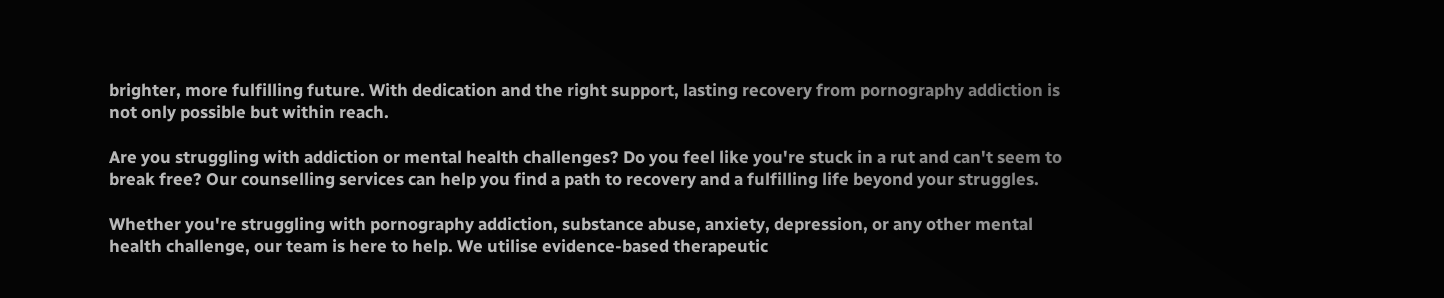brighter, more fulfilling future. With dedication and the right support, lasting recovery from pornography addiction is not only possible but within reach.

Are you struggling with addiction or mental health challenges? Do you feel like you're stuck in a rut and can't seem to break free? Our counselling services can help you find a path to recovery and a fulfilling life beyond your struggles.

Whether you're struggling with pornography addiction, substance abuse, anxiety, depression, or any other mental health challenge, our team is here to help. We utilise evidence-based therapeutic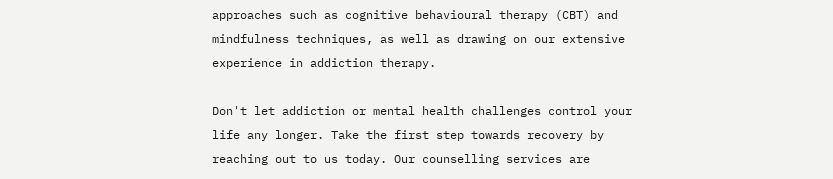approaches such as cognitive behavioural therapy (CBT) and mindfulness techniques, as well as drawing on our extensive experience in addiction therapy.

Don't let addiction or mental health challenges control your life any longer. Take the first step towards recovery by reaching out to us today. Our counselling services are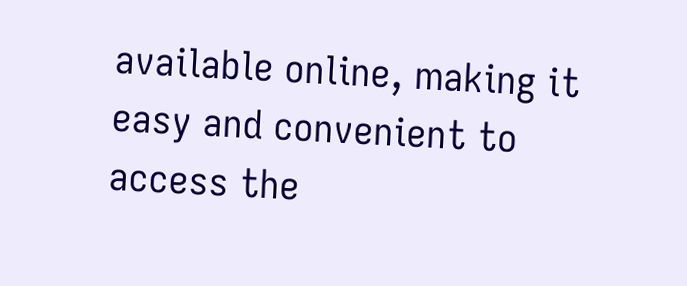available online, making it easy and convenient to access the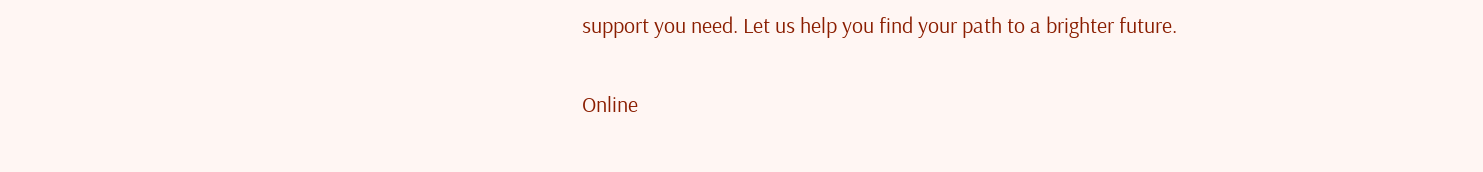support you need. Let us help you find your path to a brighter future.

Online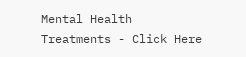Mental Health Treatments - Click Here